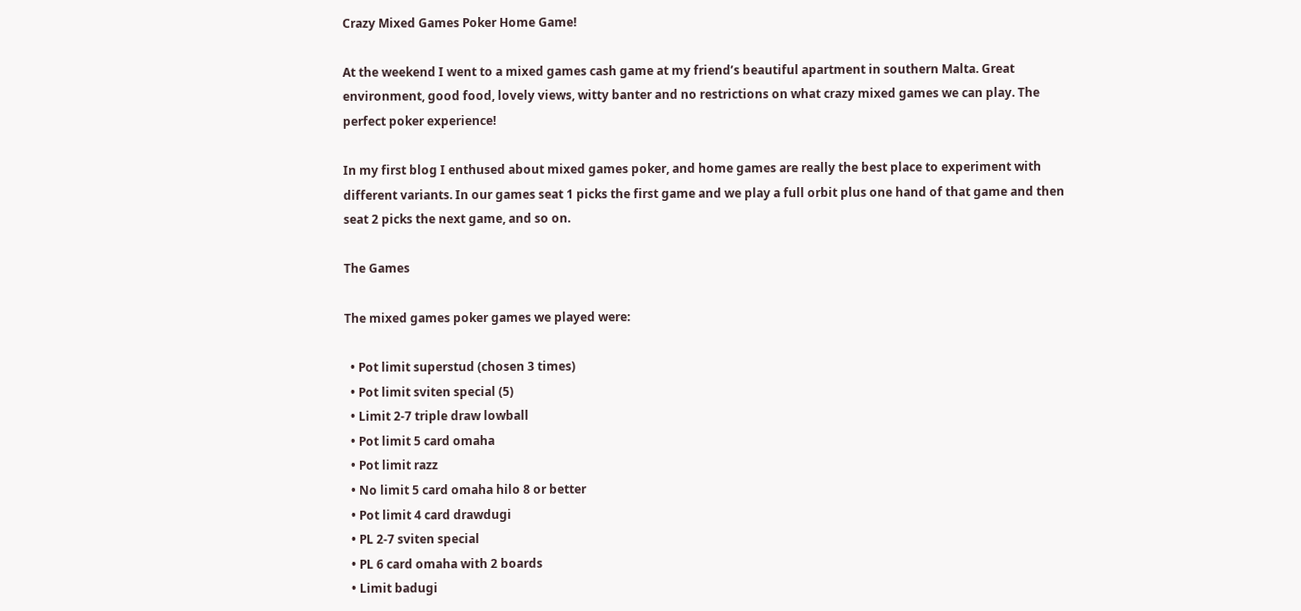Crazy Mixed Games Poker Home Game!

At the weekend I went to a mixed games cash game at my friend’s beautiful apartment in southern Malta. Great environment, good food, lovely views, witty banter and no restrictions on what crazy mixed games we can play. The perfect poker experience!

In my first blog I enthused about mixed games poker, and home games are really the best place to experiment with different variants. In our games seat 1 picks the first game and we play a full orbit plus one hand of that game and then seat 2 picks the next game, and so on.

The Games

The mixed games poker games we played were:

  • Pot limit superstud (chosen 3 times)
  • Pot limit sviten special (5)
  • Limit 2-7 triple draw lowball
  • Pot limit 5 card omaha
  • Pot limit razz
  • No limit 5 card omaha hilo 8 or better
  • Pot limit 4 card drawdugi
  • PL 2-7 sviten special
  • PL 6 card omaha with 2 boards
  • Limit badugi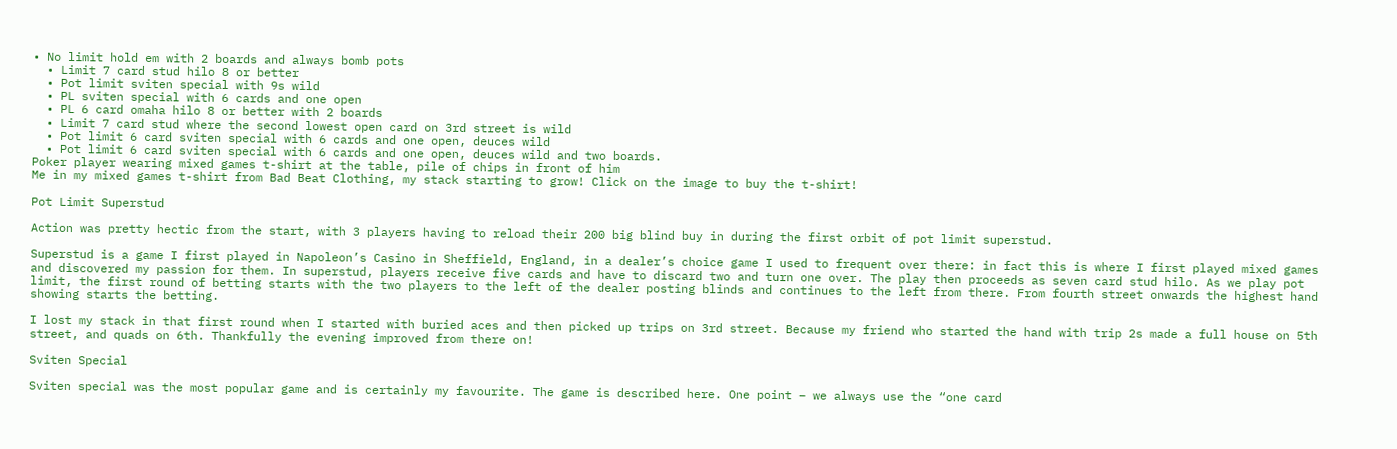• No limit hold em with 2 boards and always bomb pots
  • Limit 7 card stud hilo 8 or better
  • Pot limit sviten special with 9s wild
  • PL sviten special with 6 cards and one open
  • PL 6 card omaha hilo 8 or better with 2 boards
  • Limit 7 card stud where the second lowest open card on 3rd street is wild
  • Pot limit 6 card sviten special with 6 cards and one open, deuces wild
  • Pot limit 6 card sviten special with 6 cards and one open, deuces wild and two boards.
Poker player wearing mixed games t-shirt at the table, pile of chips in front of him
Me in my mixed games t-shirt from Bad Beat Clothing, my stack starting to grow! Click on the image to buy the t-shirt!

Pot Limit Superstud

Action was pretty hectic from the start, with 3 players having to reload their 200 big blind buy in during the first orbit of pot limit superstud.

Superstud is a game I first played in Napoleon’s Casino in Sheffield, England, in a dealer’s choice game I used to frequent over there: in fact this is where I first played mixed games and discovered my passion for them. In superstud, players receive five cards and have to discard two and turn one over. The play then proceeds as seven card stud hilo. As we play pot limit, the first round of betting starts with the two players to the left of the dealer posting blinds and continues to the left from there. From fourth street onwards the highest hand showing starts the betting.

I lost my stack in that first round when I started with buried aces and then picked up trips on 3rd street. Because my friend who started the hand with trip 2s made a full house on 5th street, and quads on 6th. Thankfully the evening improved from there on!

Sviten Special

Sviten special was the most popular game and is certainly my favourite. The game is described here. One point – we always use the “one card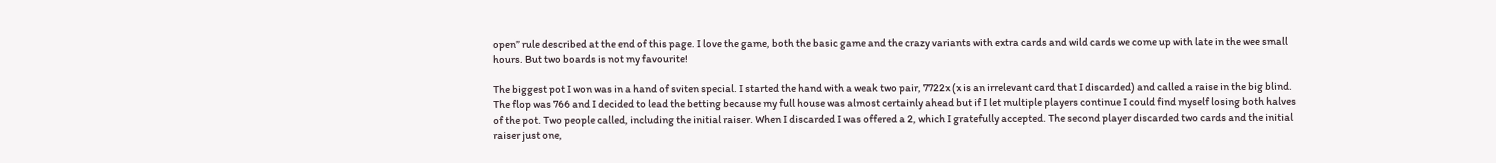open” rule described at the end of this page. I love the game, both the basic game and the crazy variants with extra cards and wild cards we come up with late in the wee small hours. But two boards is not my favourite!

The biggest pot I won was in a hand of sviten special. I started the hand with a weak two pair, 7722x (x is an irrelevant card that I discarded) and called a raise in the big blind. The flop was 766 and I decided to lead the betting because my full house was almost certainly ahead but if I let multiple players continue I could find myself losing both halves of the pot. Two people called, including the initial raiser. When I discarded I was offered a 2, which I gratefully accepted. The second player discarded two cards and the initial raiser just one,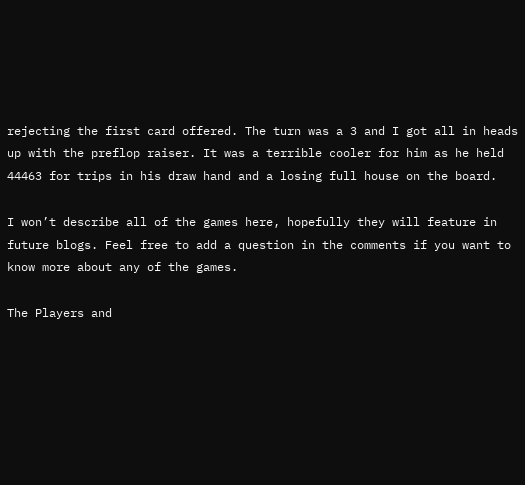rejecting the first card offered. The turn was a 3 and I got all in heads up with the preflop raiser. It was a terrible cooler for him as he held 44463 for trips in his draw hand and a losing full house on the board.

I won’t describe all of the games here, hopefully they will feature in future blogs. Feel free to add a question in the comments if you want to know more about any of the games.

The Players and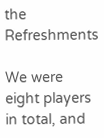the Refreshments

We were eight players in total, and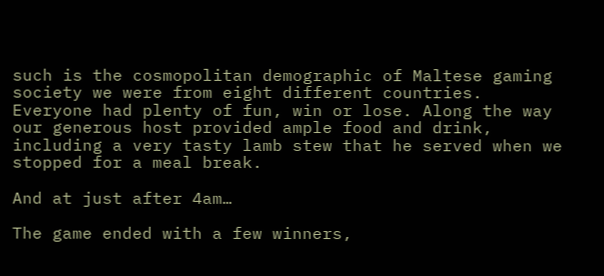such is the cosmopolitan demographic of Maltese gaming society we were from eight different countries. Everyone had plenty of fun, win or lose. Along the way our generous host provided ample food and drink, including a very tasty lamb stew that he served when we stopped for a meal break.

And at just after 4am…

The game ended with a few winners,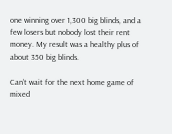one winning over 1,300 big blinds, and a few losers but nobody lost their rent money. My result was a healthy plus of about 350 big blinds.

Can’t wait for the next home game of mixed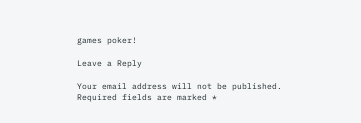games poker!

Leave a Reply

Your email address will not be published. Required fields are marked *